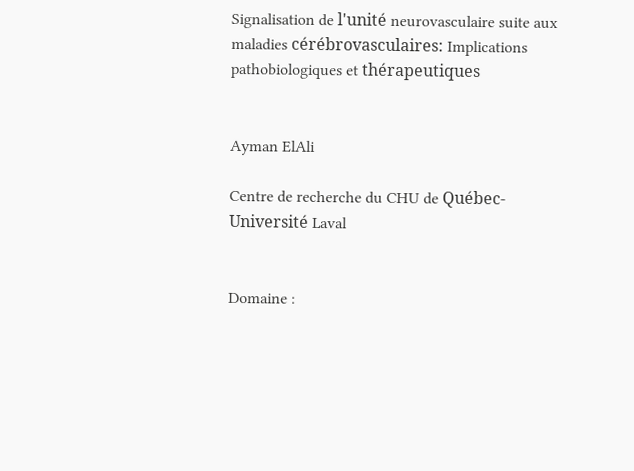Signalisation de l'unité neurovasculaire suite aux maladies cérébrovasculaires: Implications pathobiologiques et thérapeutiques


Ayman ElAli

Centre de recherche du CHU de Québec-Université Laval


Domaine :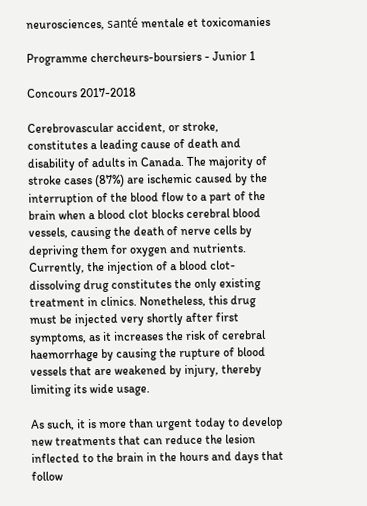neurosciences, santé mentale et toxicomanies

Programme chercheurs-boursiers - Junior 1

Concours 2017-2018

Cerebrovascular accident, or stroke, constitutes a leading cause of death and disability of adults in Canada. The majority of stroke cases (87%) are ischemic caused by the interruption of the blood flow to a part of the brain when a blood clot blocks cerebral blood vessels, causing the death of nerve cells by depriving them for oxygen and nutrients. Currently, the injection of a blood clot-dissolving drug constitutes the only existing treatment in clinics. Nonetheless, this drug must be injected very shortly after first symptoms, as it increases the risk of cerebral haemorrhage by causing the rupture of blood vessels that are weakened by injury, thereby limiting its wide usage.

As such, it is more than urgent today to develop new treatments that can reduce the lesion inflected to the brain in the hours and days that follow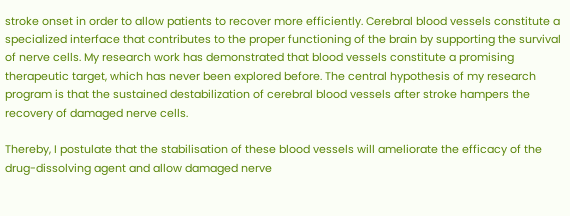stroke onset in order to allow patients to recover more efficiently. Cerebral blood vessels constitute a specialized interface that contributes to the proper functioning of the brain by supporting the survival of nerve cells. My research work has demonstrated that blood vessels constitute a promising therapeutic target, which has never been explored before. The central hypothesis of my research program is that the sustained destabilization of cerebral blood vessels after stroke hampers the recovery of damaged nerve cells.

Thereby, I postulate that the stabilisation of these blood vessels will ameliorate the efficacy of the drug-dissolving agent and allow damaged nerve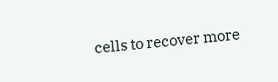cells to recover more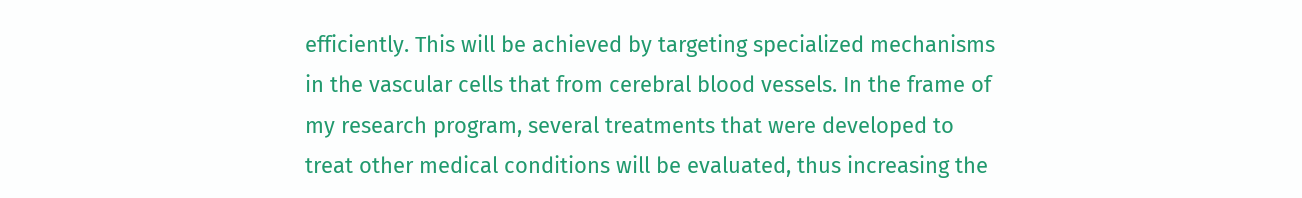efficiently. This will be achieved by targeting specialized mechanisms in the vascular cells that from cerebral blood vessels. In the frame of my research program, several treatments that were developed to treat other medical conditions will be evaluated, thus increasing the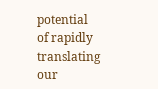potential of rapidly translating our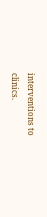interventions to clinics.